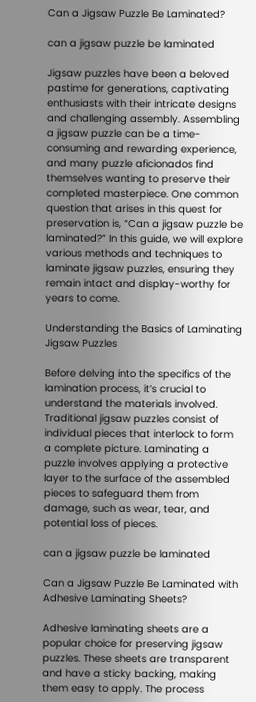Can a Jigsaw Puzzle Be Laminated?

can a jigsaw puzzle be laminated

Jigsaw puzzles have been a beloved pastime for generations, captivating enthusiasts with their intricate designs and challenging assembly. Assembling a jigsaw puzzle can be a time-consuming and rewarding experience, and many puzzle aficionados find themselves wanting to preserve their completed masterpiece. One common question that arises in this quest for preservation is, “Can a jigsaw puzzle be laminated?” In this guide, we will explore various methods and techniques to laminate jigsaw puzzles, ensuring they remain intact and display-worthy for years to come.

Understanding the Basics of Laminating Jigsaw Puzzles

Before delving into the specifics of the lamination process, it’s crucial to understand the materials involved. Traditional jigsaw puzzles consist of individual pieces that interlock to form a complete picture. Laminating a puzzle involves applying a protective layer to the surface of the assembled pieces to safeguard them from damage, such as wear, tear, and potential loss of pieces.

can a jigsaw puzzle be laminated

Can a Jigsaw Puzzle Be Laminated with Adhesive Laminating Sheets?

Adhesive laminating sheets are a popular choice for preserving jigsaw puzzles. These sheets are transparent and have a sticky backing, making them easy to apply. The process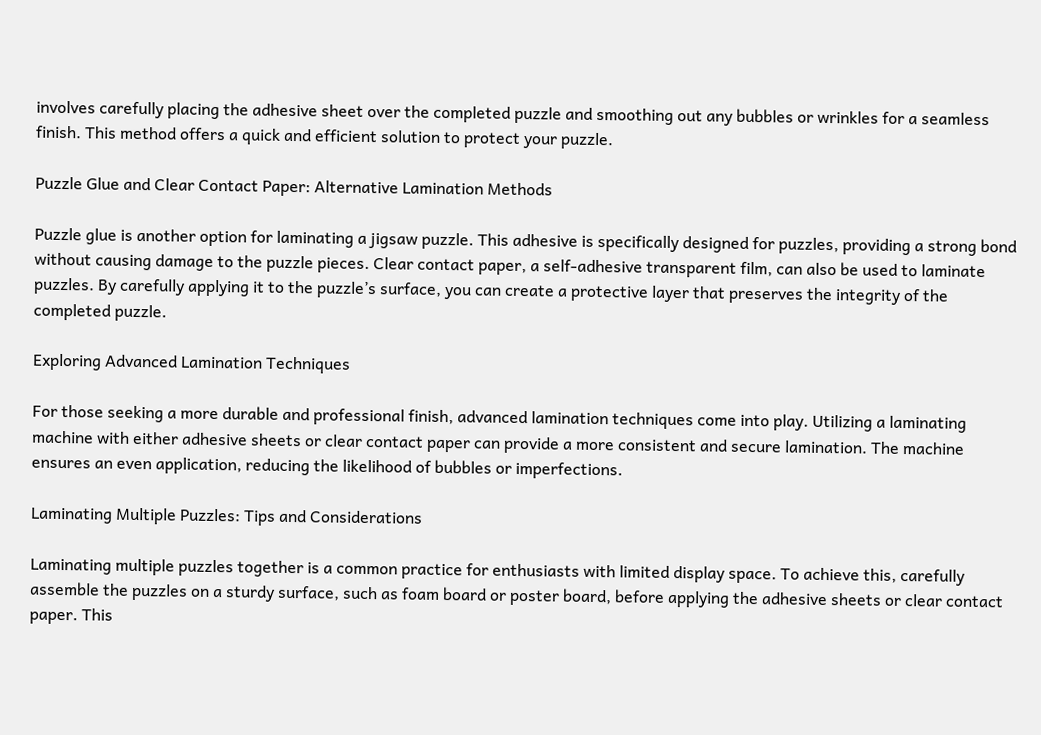involves carefully placing the adhesive sheet over the completed puzzle and smoothing out any bubbles or wrinkles for a seamless finish. This method offers a quick and efficient solution to protect your puzzle.

Puzzle Glue and Clear Contact Paper: Alternative Lamination Methods

Puzzle glue is another option for laminating a jigsaw puzzle. This adhesive is specifically designed for puzzles, providing a strong bond without causing damage to the puzzle pieces. Clear contact paper, a self-adhesive transparent film, can also be used to laminate puzzles. By carefully applying it to the puzzle’s surface, you can create a protective layer that preserves the integrity of the completed puzzle.

Exploring Advanced Lamination Techniques

For those seeking a more durable and professional finish, advanced lamination techniques come into play. Utilizing a laminating machine with either adhesive sheets or clear contact paper can provide a more consistent and secure lamination. The machine ensures an even application, reducing the likelihood of bubbles or imperfections.

Laminating Multiple Puzzles: Tips and Considerations

Laminating multiple puzzles together is a common practice for enthusiasts with limited display space. To achieve this, carefully assemble the puzzles on a sturdy surface, such as foam board or poster board, before applying the adhesive sheets or clear contact paper. This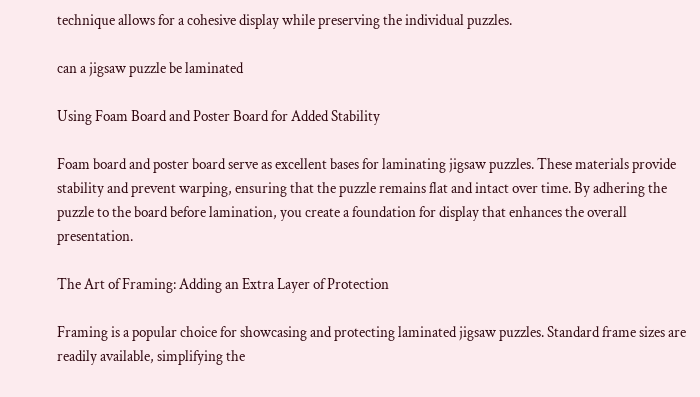technique allows for a cohesive display while preserving the individual puzzles.

can a jigsaw puzzle be laminated

Using Foam Board and Poster Board for Added Stability

Foam board and poster board serve as excellent bases for laminating jigsaw puzzles. These materials provide stability and prevent warping, ensuring that the puzzle remains flat and intact over time. By adhering the puzzle to the board before lamination, you create a foundation for display that enhances the overall presentation.

The Art of Framing: Adding an Extra Layer of Protection

Framing is a popular choice for showcasing and protecting laminated jigsaw puzzles. Standard frame sizes are readily available, simplifying the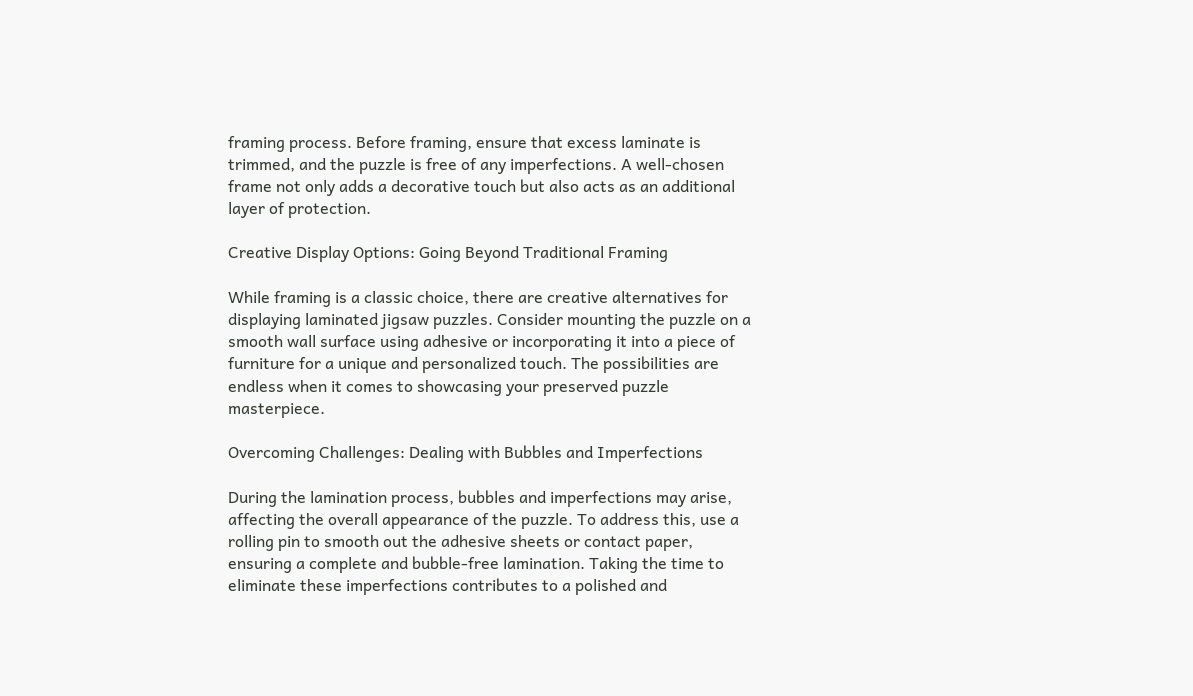framing process. Before framing, ensure that excess laminate is trimmed, and the puzzle is free of any imperfections. A well-chosen frame not only adds a decorative touch but also acts as an additional layer of protection.

Creative Display Options: Going Beyond Traditional Framing

While framing is a classic choice, there are creative alternatives for displaying laminated jigsaw puzzles. Consider mounting the puzzle on a smooth wall surface using adhesive or incorporating it into a piece of furniture for a unique and personalized touch. The possibilities are endless when it comes to showcasing your preserved puzzle masterpiece.

Overcoming Challenges: Dealing with Bubbles and Imperfections

During the lamination process, bubbles and imperfections may arise, affecting the overall appearance of the puzzle. To address this, use a rolling pin to smooth out the adhesive sheets or contact paper, ensuring a complete and bubble-free lamination. Taking the time to eliminate these imperfections contributes to a polished and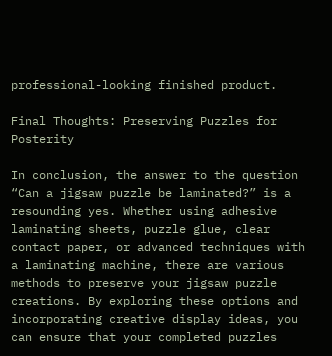professional-looking finished product.

Final Thoughts: Preserving Puzzles for Posterity

In conclusion, the answer to the question “Can a jigsaw puzzle be laminated?” is a resounding yes. Whether using adhesive laminating sheets, puzzle glue, clear contact paper, or advanced techniques with a laminating machine, there are various methods to preserve your jigsaw puzzle creations. By exploring these options and incorporating creative display ideas, you can ensure that your completed puzzles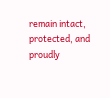remain intact, protected, and proudly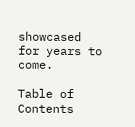showcased for years to come.

Table of Contents